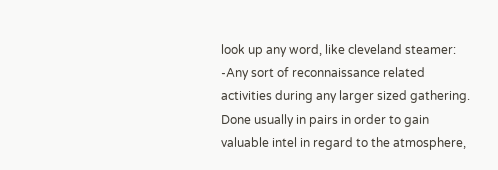look up any word, like cleveland steamer:
-Any sort of reconnaissance related activities during any larger sized gathering. Done usually in pairs in order to gain valuable intel in regard to the atmosphere,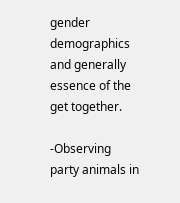gender demographics and generally essence of the get together.

-Observing party animals in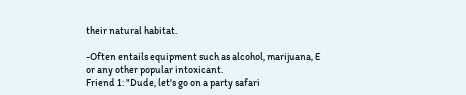their natural habitat.

-Often entails equipment such as alcohol, marijuana, E or any other popular intoxicant.
Friend 1: "Dude, let's go on a party safari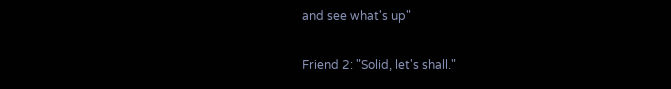and see what's up"

Friend 2: "Solid, let's shall."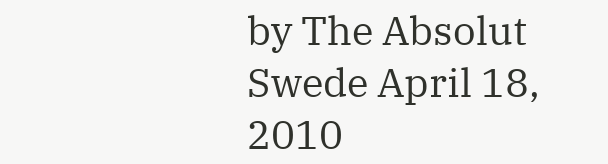by The Absolut Swede April 18, 2010